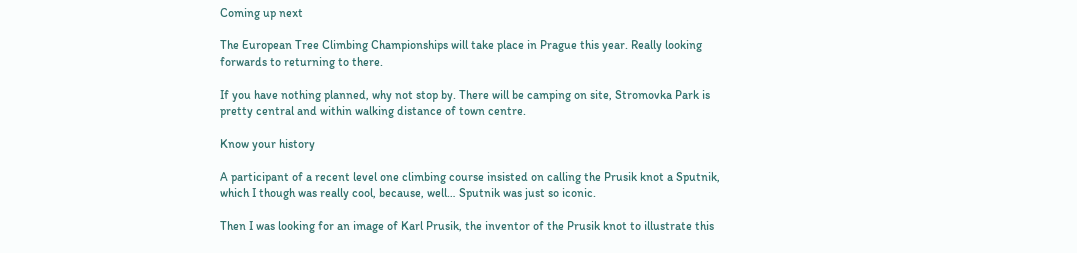Coming up next

The European Tree Climbing Championships will take place in Prague this year. Really looking forwards to returning to there.

If you have nothing planned, why not stop by. There will be camping on site, Stromovka Park is pretty central and within walking distance of town centre.

Know your history

A participant of a recent level one climbing course insisted on calling the Prusik knot a Sputnik, which I though was really cool, because, well… Sputnik was just so iconic.

Then I was looking for an image of Karl Prusik, the inventor of the Prusik knot to illustrate this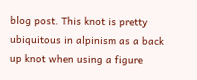blog post. This knot is pretty ubiquitous in alpinism as a back up knot when using a figure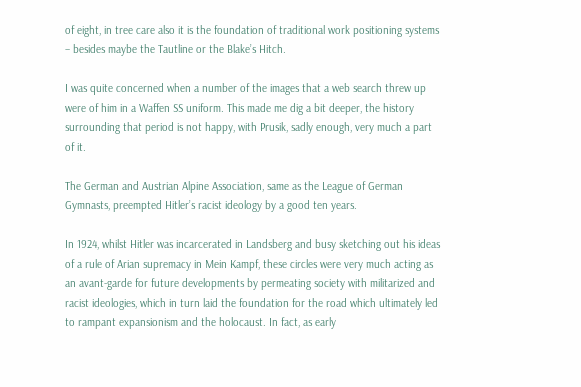of eight, in tree care also it is the foundation of traditional work positioning systems – besides maybe the Tautline or the Blake’s Hitch.

I was quite concerned when a number of the images that a web search threw up were of him in a Waffen SS uniform. This made me dig a bit deeper, the history surrounding that period is not happy, with Prusik, sadly enough, very much a part of it.

The German and Austrian Alpine Association, same as the League of German Gymnasts, preempted Hitler’s racist ideology by a good ten years.

In 1924, whilst Hitler was incarcerated in Landsberg and busy sketching out his ideas of a rule of Arian supremacy in Mein Kampf, these circles were very much acting as an avant-garde for future developments by permeating society with militarized and racist ideologies, which in turn laid the foundation for the road which ultimately led to rampant expansionism and the holocaust. In fact, as early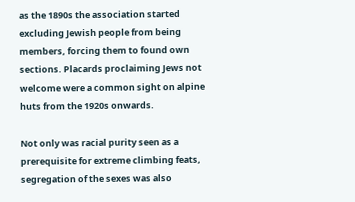as the 1890s the association started excluding Jewish people from being members, forcing them to found own sections. Placards proclaiming Jews not welcome were a common sight on alpine huts from the 1920s onwards.

Not only was racial purity seen as a prerequisite for extreme climbing feats, segregation of the sexes was also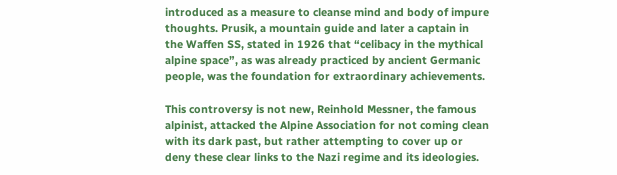introduced as a measure to cleanse mind and body of impure thoughts. Prusik, a mountain guide and later a captain in the Waffen SS, stated in 1926 that “celibacy in the mythical alpine space”, as was already practiced by ancient Germanic people, was the foundation for extraordinary achievements.

This controversy is not new, Reinhold Messner, the famous alpinist, attacked the Alpine Association for not coming clean with its dark past, but rather attempting to cover up or deny these clear links to the Nazi regime and its ideologies.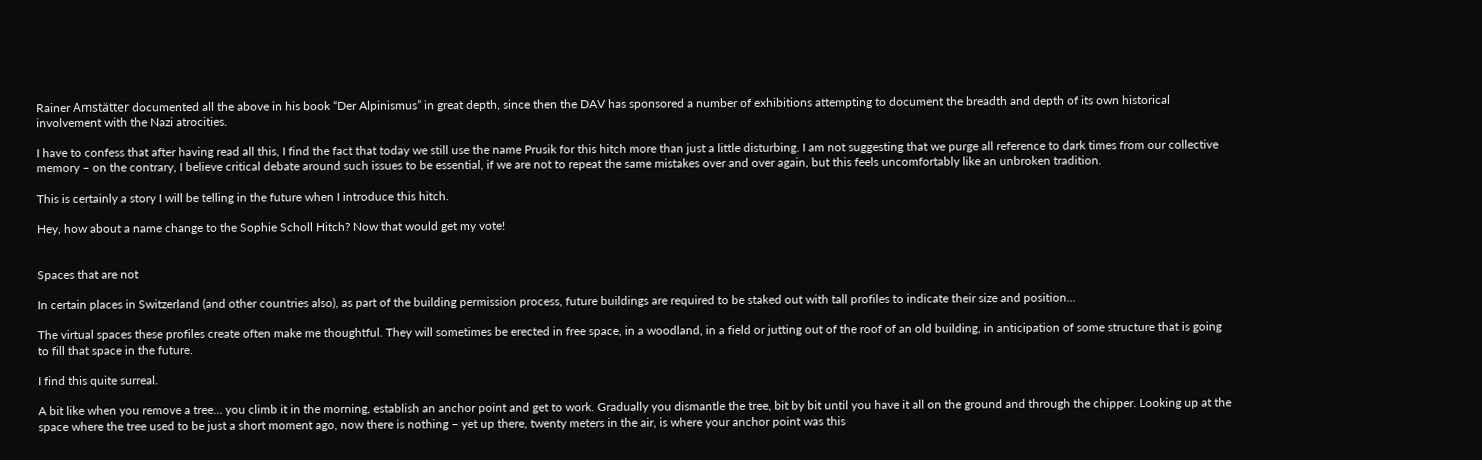Rainer Amstätter documented all the above in his book “Der Alpinismus” in great depth, since then the DAV has sponsored a number of exhibitions attempting to document the breadth and depth of its own historical involvement with the Nazi atrocities.

I have to confess that after having read all this, I find the fact that today we still use the name Prusik for this hitch more than just a little disturbing. I am not suggesting that we purge all reference to dark times from our collective memory – on the contrary, I believe critical debate around such issues to be essential, if we are not to repeat the same mistakes over and over again, but this feels uncomfortably like an unbroken tradition.

This is certainly a story I will be telling in the future when I introduce this hitch.

Hey, how about a name change to the Sophie Scholl Hitch? Now that would get my vote!


Spaces that are not

In certain places in Switzerland (and other countries also), as part of the building permission process, future buildings are required to be staked out with tall profiles to indicate their size and position…

The virtual spaces these profiles create often make me thoughtful. They will sometimes be erected in free space, in a woodland, in a field or jutting out of the roof of an old building, in anticipation of some structure that is going to fill that space in the future.

I find this quite surreal.

A bit like when you remove a tree… you climb it in the morning, establish an anchor point and get to work. Gradually you dismantle the tree, bit by bit until you have it all on the ground and through the chipper. Looking up at the space where the tree used to be just a short moment ago, now there is nothing – yet up there, twenty meters in the air, is where your anchor point was this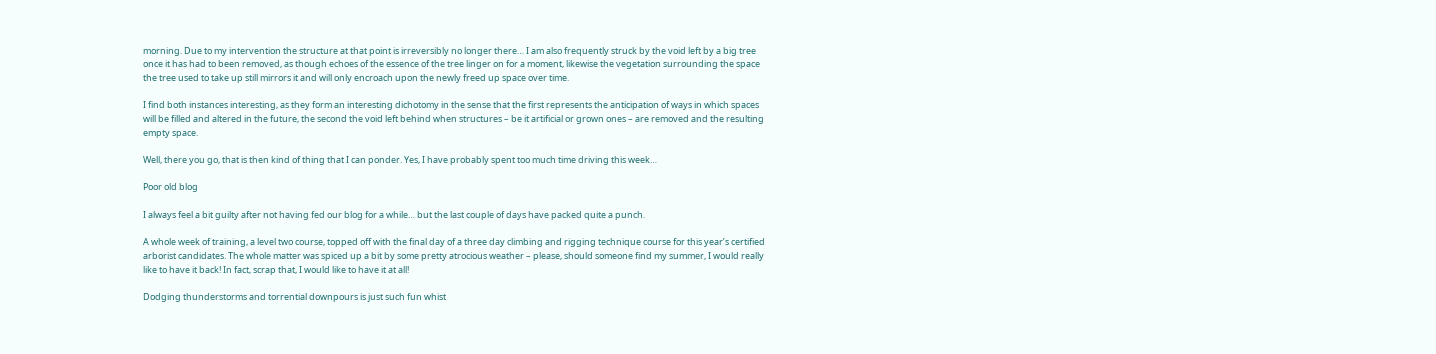morning. Due to my intervention the structure at that point is irreversibly no longer there… I am also frequently struck by the void left by a big tree once it has had to been removed, as though echoes of the essence of the tree linger on for a moment, likewise the vegetation surrounding the space the tree used to take up still mirrors it and will only encroach upon the newly freed up space over time.

I find both instances interesting, as they form an interesting dichotomy in the sense that the first represents the anticipation of ways in which spaces will be filled and altered in the future, the second the void left behind when structures – be it artificial or grown ones – are removed and the resulting empty space.

Well, there you go, that is then kind of thing that I can ponder. Yes, I have probably spent too much time driving this week…

Poor old blog

I always feel a bit guilty after not having fed our blog for a while… but the last couple of days have packed quite a punch.

A whole week of training, a level two course, topped off with the final day of a three day climbing and rigging technique course for this year’s certified arborist candidates. The whole matter was spiced up a bit by some pretty atrocious weather – please, should someone find my summer, I would really like to have it back! In fact, scrap that, I would like to have it at all!

Dodging thunderstorms and torrential downpours is just such fun whist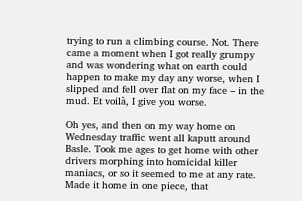trying to run a climbing course. Not. There came a moment when I got really grumpy and was wondering what on earth could happen to make my day any worse, when I slipped and fell over flat on my face – in the mud. Et voilà, I give you worse.

Oh yes, and then on my way home on Wednesday traffic went all kaputt around Basle. Took me ages to get home with other drivers morphing into homicidal killer maniacs, or so it seemed to me at any rate. Made it home in one piece, that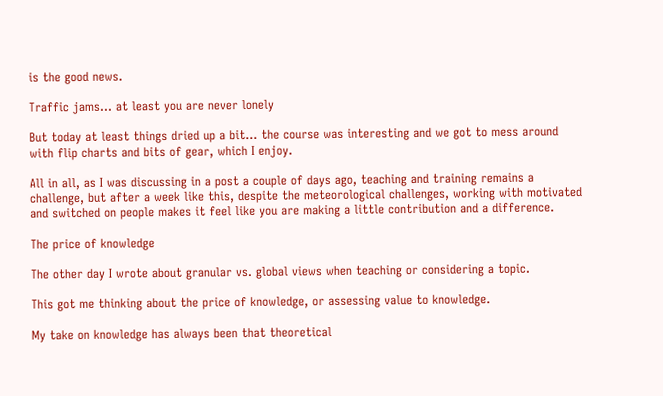is the good news.

Traffic jams… at least you are never lonely

But today at least things dried up a bit… the course was interesting and we got to mess around with flip charts and bits of gear, which I enjoy.

All in all, as I was discussing in a post a couple of days ago, teaching and training remains a challenge, but after a week like this, despite the meteorological challenges, working with motivated and switched on people makes it feel like you are making a little contribution and a difference.

The price of knowledge

The other day I wrote about granular vs. global views when teaching or considering a topic.

This got me thinking about the price of knowledge, or assessing value to knowledge.

My take on knowledge has always been that theoretical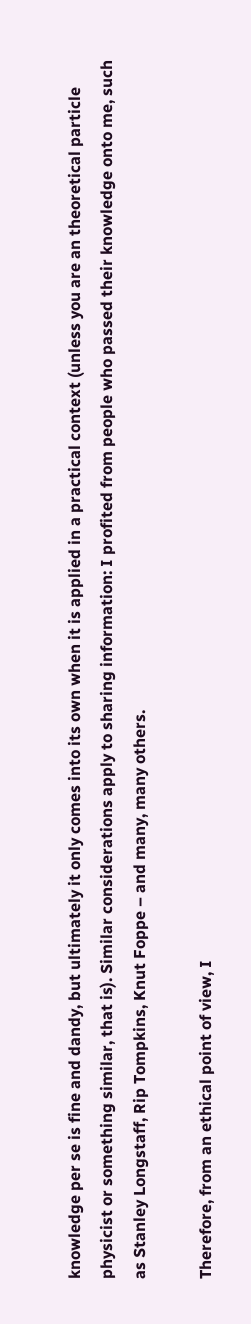knowledge per se is fine and dandy, but ultimately it only comes into its own when it is applied in a practical context (unless you are an theoretical particle physicist or something similar, that is). Similar considerations apply to sharing information: I profited from people who passed their knowledge onto me, such as Stanley Longstaff, Rip Tompkins, Knut Foppe – and many, many others.

Therefore, from an ethical point of view, I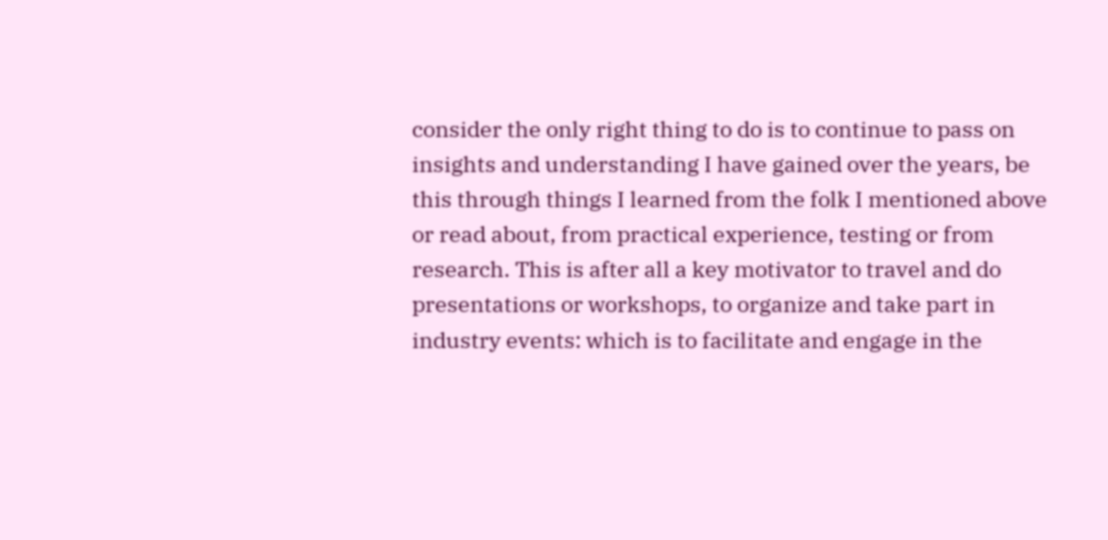consider the only right thing to do is to continue to pass on insights and understanding I have gained over the years, be this through things I learned from the folk I mentioned above or read about, from practical experience, testing or from research. This is after all a key motivator to travel and do presentations or workshops, to organize and take part in industry events: which is to facilitate and engage in the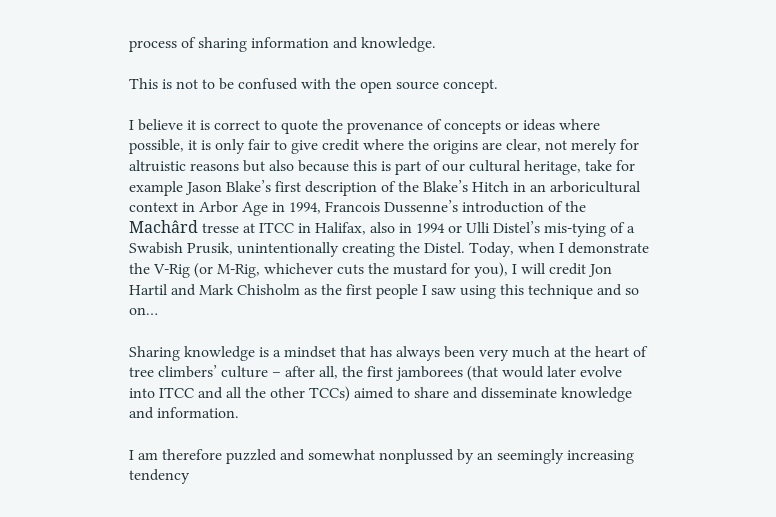process of sharing information and knowledge.

This is not to be confused with the open source concept.

I believe it is correct to quote the provenance of concepts or ideas where possible, it is only fair to give credit where the origins are clear, not merely for altruistic reasons but also because this is part of our cultural heritage, take for example Jason Blake’s first description of the Blake’s Hitch in an arboricultural context in Arbor Age in 1994, Francois Dussenne’s introduction of the Machârd tresse at ITCC in Halifax, also in 1994 or Ulli Distel’s mis-tying of a Swabish Prusik, unintentionally creating the Distel. Today, when I demonstrate the V-Rig (or M-Rig, whichever cuts the mustard for you), I will credit Jon Hartil and Mark Chisholm as the first people I saw using this technique and so on…

Sharing knowledge is a mindset that has always been very much at the heart of tree climbers’ culture – after all, the first jamborees (that would later evolve into ITCC and all the other TCCs) aimed to share and disseminate knowledge and information.

I am therefore puzzled and somewhat nonplussed by an seemingly increasing tendency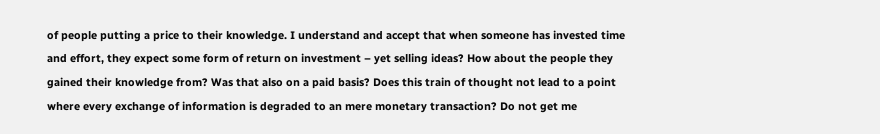of people putting a price to their knowledge. I understand and accept that when someone has invested time and effort, they expect some form of return on investment – yet selling ideas? How about the people they gained their knowledge from? Was that also on a paid basis? Does this train of thought not lead to a point where every exchange of information is degraded to an mere monetary transaction? Do not get me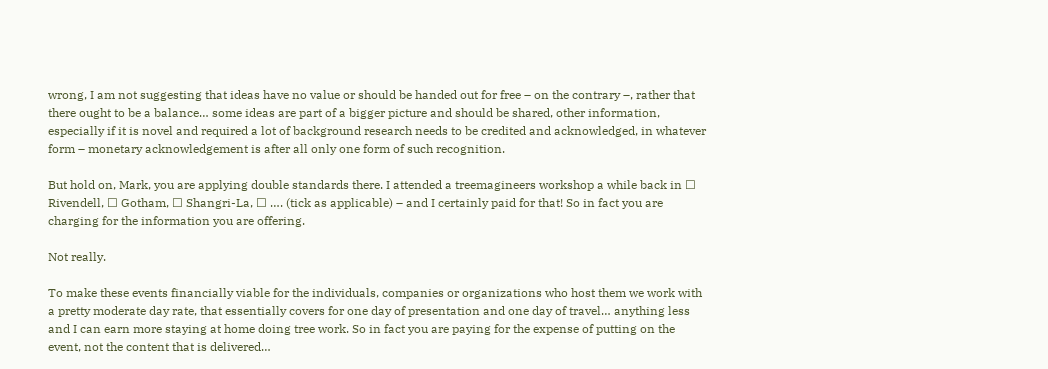wrong, I am not suggesting that ideas have no value or should be handed out for free – on the contrary –, rather that there ought to be a balance… some ideas are part of a bigger picture and should be shared, other information, especially if it is novel and required a lot of background research needs to be credited and acknowledged, in whatever form – monetary acknowledgement is after all only one form of such recognition.

But hold on, Mark, you are applying double standards there. I attended a treemagineers workshop a while back in ☐ Rivendell, ☐ Gotham, ☐ Shangri-La, ☐ …. (tick as applicable) – and I certainly paid for that! So in fact you are charging for the information you are offering.

Not really.

To make these events financially viable for the individuals, companies or organizations who host them we work with a pretty moderate day rate, that essentially covers for one day of presentation and one day of travel… anything less and I can earn more staying at home doing tree work. So in fact you are paying for the expense of putting on the event, not the content that is delivered…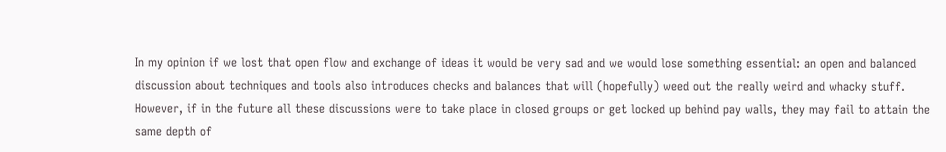In my opinion if we lost that open flow and exchange of ideas it would be very sad and we would lose something essential: an open and balanced discussion about techniques and tools also introduces checks and balances that will (hopefully) weed out the really weird and whacky stuff. However, if in the future all these discussions were to take place in closed groups or get locked up behind pay walls, they may fail to attain the same depth of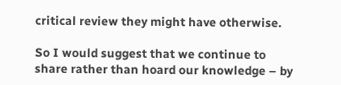critical review they might have otherwise.

So I would suggest that we continue to share rather than hoard our knowledge – by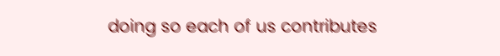doing so each of us contributes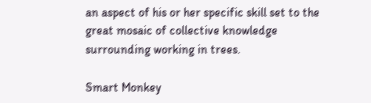an aspect of his or her specific skill set to the great mosaic of collective knowledge surrounding working in trees.

Smart Monkey